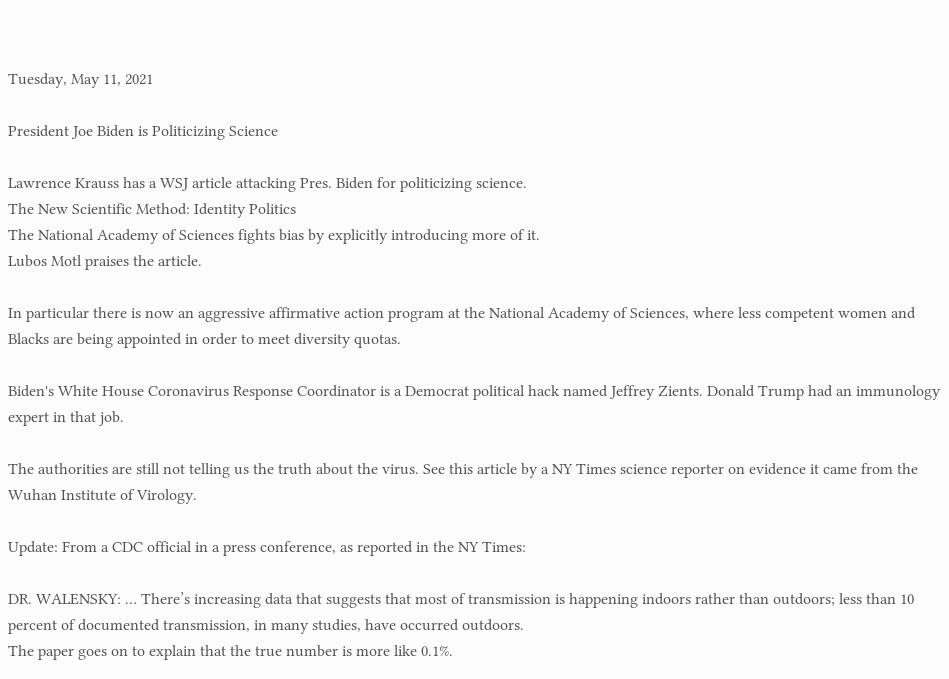Tuesday, May 11, 2021

President Joe Biden is Politicizing Science

Lawrence Krauss has a WSJ article attacking Pres. Biden for politicizing science.
The New Scientific Method: Identity Politics
The National Academy of Sciences fights bias by explicitly introducing more of it.
Lubos Motl praises the article.

In particular there is now an aggressive affirmative action program at the National Academy of Sciences, where less competent women and Blacks are being appointed in order to meet diversity quotas.

Biden's White House Coronavirus Response Coordinator is a Democrat political hack named Jeffrey Zients. Donald Trump had an immunology expert in that job.

The authorities are still not telling us the truth about the virus. See this article by a NY Times science reporter on evidence it came from the Wuhan Institute of Virology.

Update: From a CDC official in a press conference, as reported in the NY Times:

DR. WALENSKY: … There’s increasing data that suggests that most of transmission is happening indoors rather than outdoors; less than 10 percent of documented transmission, in many studies, have occurred outdoors.
The paper goes on to explain that the true number is more like 0.1%.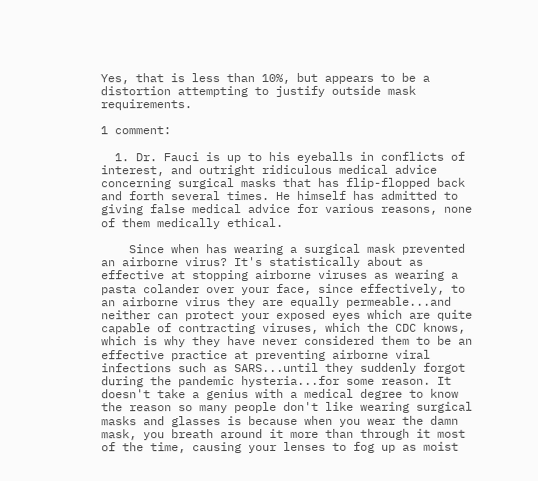Yes, that is less than 10%, but appears to be a distortion attempting to justify outside mask requirements.

1 comment:

  1. Dr. Fauci is up to his eyeballs in conflicts of interest, and outright ridiculous medical advice concerning surgical masks that has flip-flopped back and forth several times. He himself has admitted to giving false medical advice for various reasons, none of them medically ethical.

    Since when has wearing a surgical mask prevented an airborne virus? It's statistically about as effective at stopping airborne viruses as wearing a pasta colander over your face, since effectively, to an airborne virus they are equally permeable...and neither can protect your exposed eyes which are quite capable of contracting viruses, which the CDC knows, which is why they have never considered them to be an effective practice at preventing airborne viral infections such as SARS...until they suddenly forgot during the pandemic hysteria...for some reason. It doesn't take a genius with a medical degree to know the reason so many people don't like wearing surgical masks and glasses is because when you wear the damn mask, you breath around it more than through it most of the time, causing your lenses to fog up as moist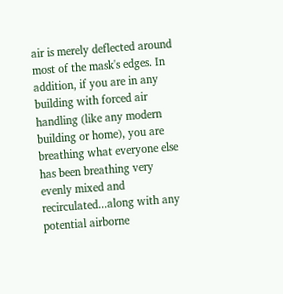air is merely deflected around most of the mask's edges. In addition, if you are in any building with forced air handling (like any modern building or home), you are breathing what everyone else has been breathing very evenly mixed and recirculated...along with any potential airborne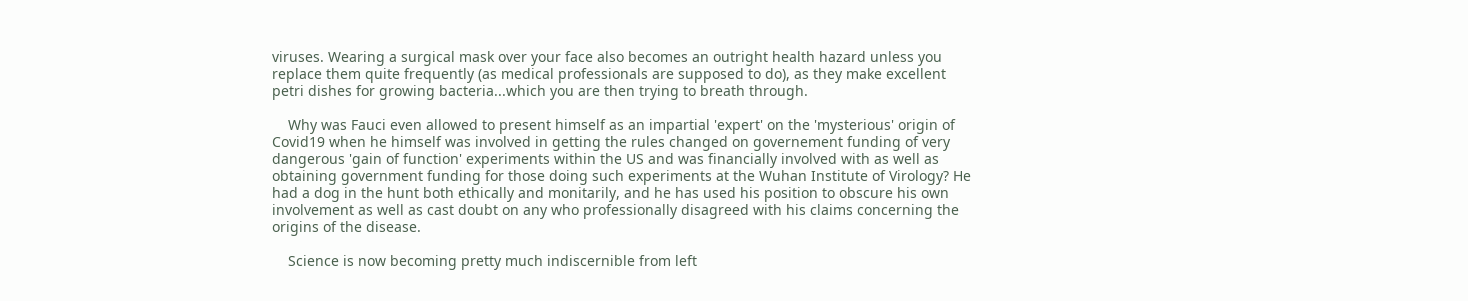viruses. Wearing a surgical mask over your face also becomes an outright health hazard unless you replace them quite frequently (as medical professionals are supposed to do), as they make excellent petri dishes for growing bacteria...which you are then trying to breath through.

    Why was Fauci even allowed to present himself as an impartial 'expert' on the 'mysterious' origin of Covid19 when he himself was involved in getting the rules changed on governement funding of very dangerous 'gain of function' experiments within the US and was financially involved with as well as obtaining government funding for those doing such experiments at the Wuhan Institute of Virology? He had a dog in the hunt both ethically and monitarily, and he has used his position to obscure his own involvement as well as cast doubt on any who professionally disagreed with his claims concerning the origins of the disease.

    Science is now becoming pretty much indiscernible from left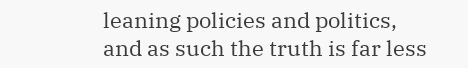leaning policies and politics, and as such the truth is far less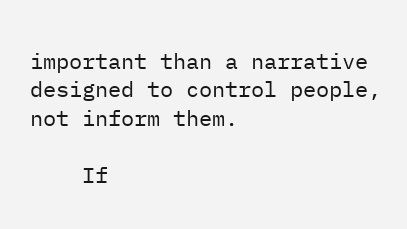important than a narrative designed to control people, not inform them.

    If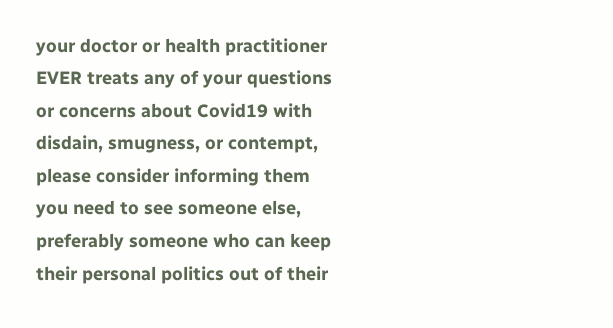your doctor or health practitioner EVER treats any of your questions or concerns about Covid19 with disdain, smugness, or contempt, please consider informing them you need to see someone else, preferably someone who can keep their personal politics out of their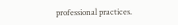professional practices.